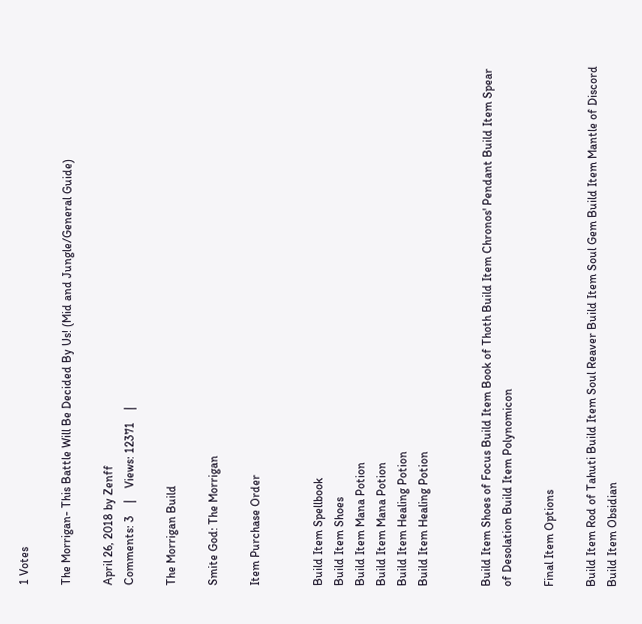1 Votes

The Morrigan- This Battle Will Be Decided By Us! (Mid and Jungle/General Guide)

April 26, 2018 by Zenff
Comments: 3    |    Views: 12371    |

The Morrigan Build

Smite God: The Morrigan

Item Purchase Order


Build Item Spellbook
Build Item Shoes
Build Item Mana Potion
Build Item Mana Potion
Build Item Healing Potion
Build Item Healing Potion


Build Item Shoes of Focus Build Item Book of Thoth Build Item Chronos' Pendant Build Item Spear of Desolation Build Item Polynomicon

Final Item Options

Build Item Rod of Tahuti Build Item Soul Reaver Build Item Soul Gem Build Item Mantle of Discord Build Item Obsidian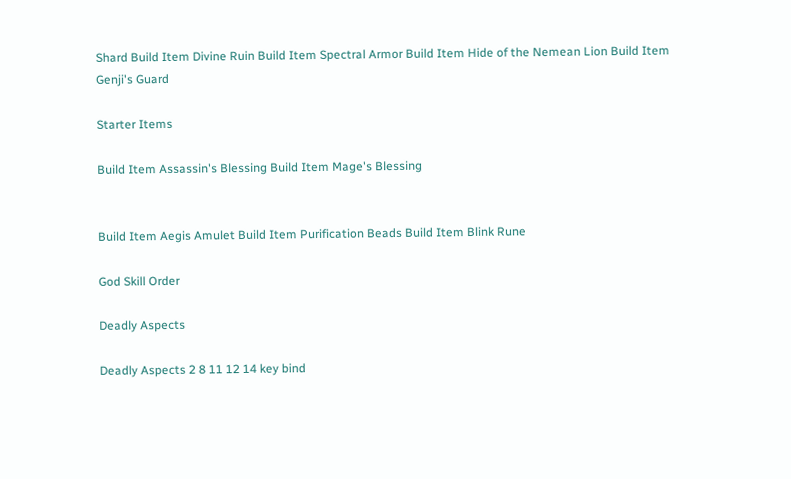Shard Build Item Divine Ruin Build Item Spectral Armor Build Item Hide of the Nemean Lion Build Item Genji's Guard

Starter Items

Build Item Assassin's Blessing Build Item Mage's Blessing


Build Item Aegis Amulet Build Item Purification Beads Build Item Blink Rune

God Skill Order

Deadly Aspects

Deadly Aspects 2 8 11 12 14 key bind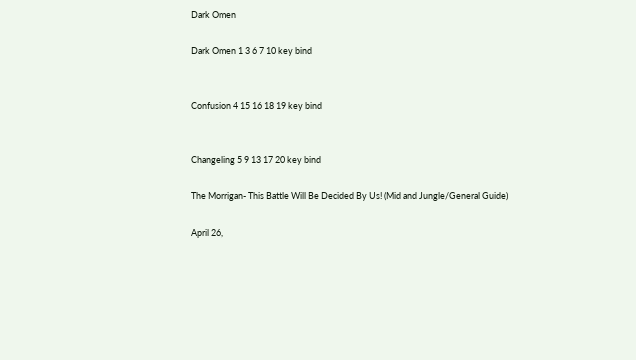Dark Omen

Dark Omen 1 3 6 7 10 key bind


Confusion 4 15 16 18 19 key bind


Changeling 5 9 13 17 20 key bind

The Morrigan- This Battle Will Be Decided By Us! (Mid and Jungle/General Guide)

April 26,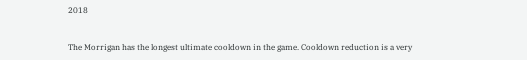2018


The Morrigan has the longest ultimate cooldown in the game. Cooldown reduction is a very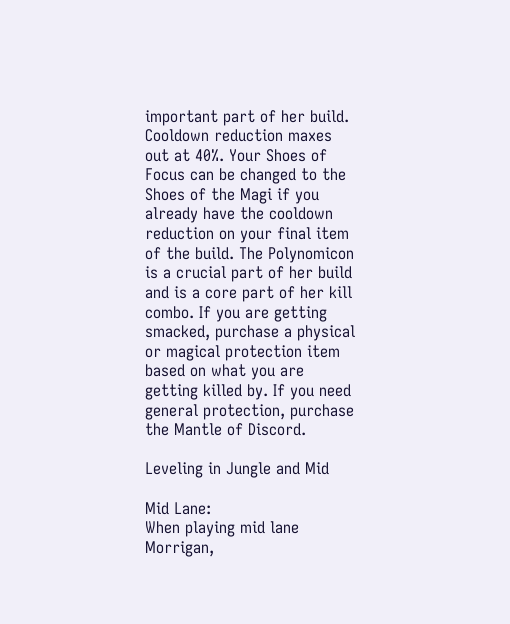important part of her build. Cooldown reduction maxes out at 40%. Your Shoes of Focus can be changed to the Shoes of the Magi if you already have the cooldown reduction on your final item of the build. The Polynomicon is a crucial part of her build and is a core part of her kill combo. If you are getting smacked, purchase a physical or magical protection item based on what you are getting killed by. If you need general protection, purchase the Mantle of Discord.

Leveling in Jungle and Mid

Mid Lane:
When playing mid lane Morrigan,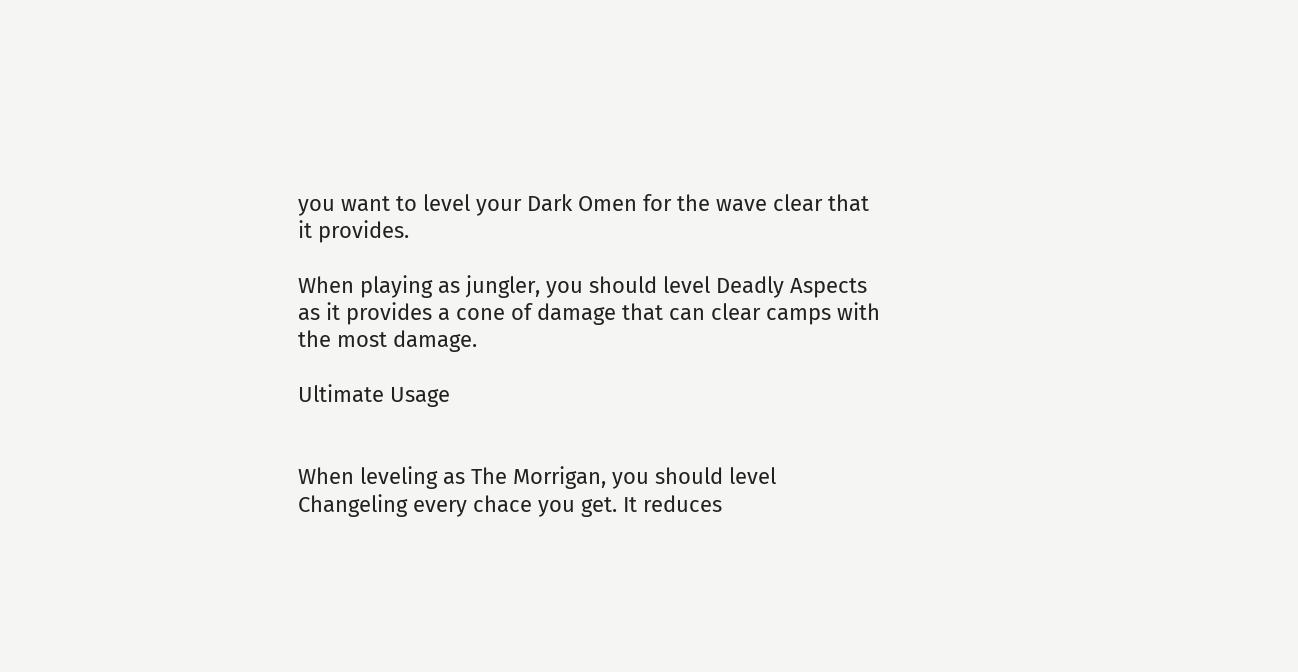you want to level your Dark Omen for the wave clear that it provides.

When playing as jungler, you should level Deadly Aspects as it provides a cone of damage that can clear camps with the most damage.

Ultimate Usage


When leveling as The Morrigan, you should level Changeling every chace you get. It reduces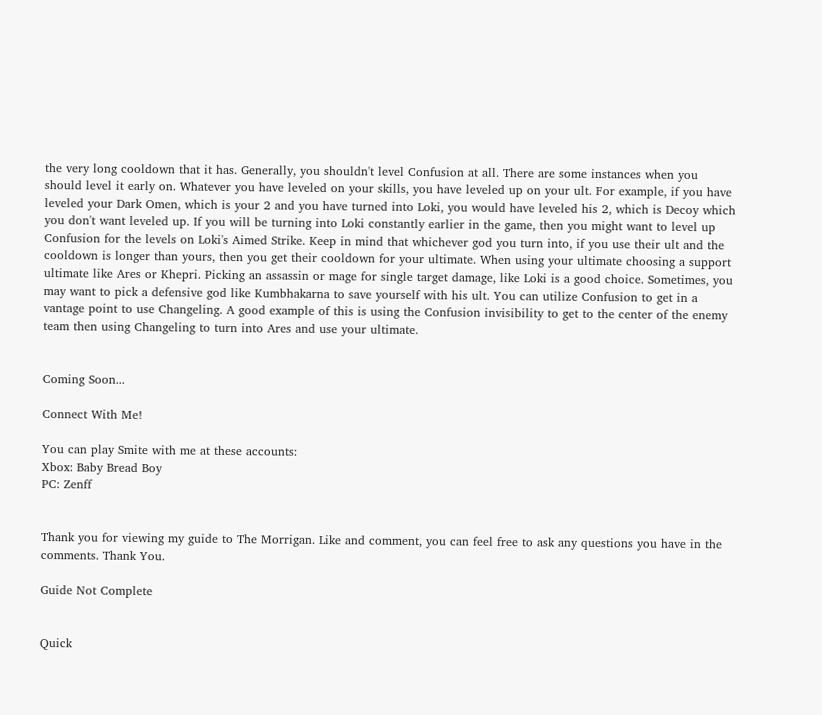the very long cooldown that it has. Generally, you shouldn't level Confusion at all. There are some instances when you should level it early on. Whatever you have leveled on your skills, you have leveled up on your ult. For example, if you have leveled your Dark Omen, which is your 2 and you have turned into Loki, you would have leveled his 2, which is Decoy which you don't want leveled up. If you will be turning into Loki constantly earlier in the game, then you might want to level up Confusion for the levels on Loki's Aimed Strike. Keep in mind that whichever god you turn into, if you use their ult and the cooldown is longer than yours, then you get their cooldown for your ultimate. When using your ultimate choosing a support ultimate like Ares or Khepri. Picking an assassin or mage for single target damage, like Loki is a good choice. Sometimes, you may want to pick a defensive god like Kumbhakarna to save yourself with his ult. You can utilize Confusion to get in a vantage point to use Changeling. A good example of this is using the Confusion invisibility to get to the center of the enemy team then using Changeling to turn into Ares and use your ultimate.


Coming Soon...

Connect With Me!

You can play Smite with me at these accounts:
Xbox: Baby Bread Boy
PC: Zenff


Thank you for viewing my guide to The Morrigan. Like and comment, you can feel free to ask any questions you have in the comments. Thank You.

Guide Not Complete


Quick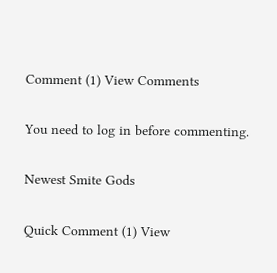Comment (1) View Comments

You need to log in before commenting.

Newest Smite Gods

Quick Comment (1) View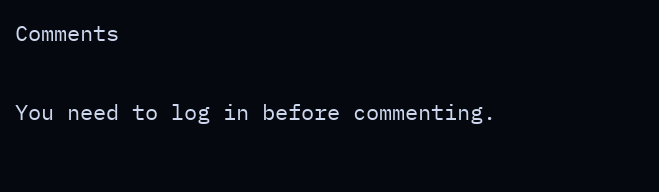Comments

You need to log in before commenting.